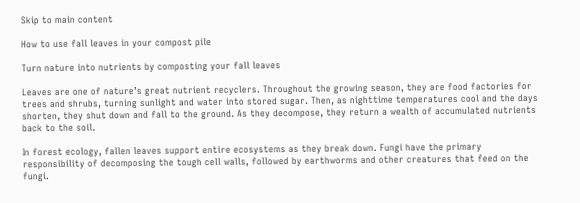Skip to main content

How to use fall leaves in your compost pile

Turn nature into nutrients by composting your fall leaves

Leaves are one of nature’s great nutrient recyclers. Throughout the growing season, they are food factories for trees and shrubs, turning sunlight and water into stored sugar. Then, as nighttime temperatures cool and the days shorten, they shut down and fall to the ground. As they decompose, they return a wealth of accumulated nutrients back to the soil.

In forest ecology, fallen leaves support entire ecosystems as they break down. Fungi have the primary responsibility of decomposing the tough cell walls, followed by earthworms and other creatures that feed on the fungi.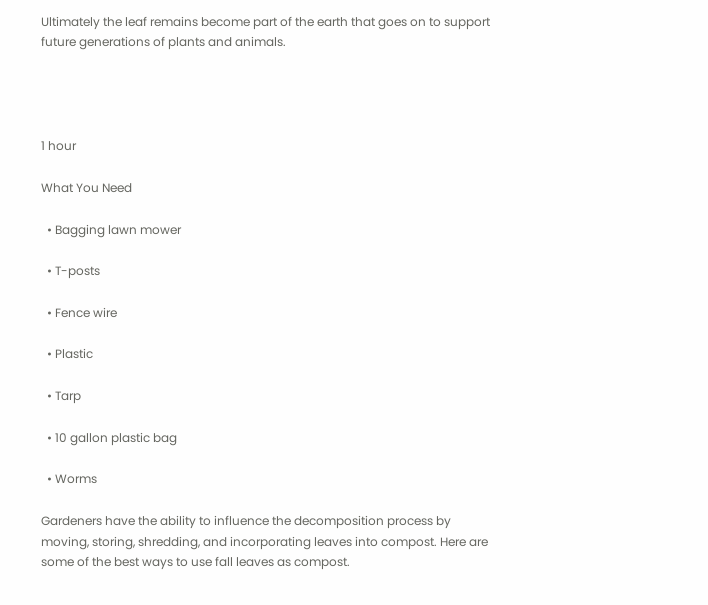Ultimately the leaf remains become part of the earth that goes on to support future generations of plants and animals.




1 hour

What You Need

  • Bagging lawn mower

  • T-posts

  • Fence wire

  • Plastic

  • Tarp

  • 10 gallon plastic bag

  • Worms

Gardeners have the ability to influence the decomposition process by moving, storing, shredding, and incorporating leaves into compost. Here are some of the best ways to use fall leaves as compost.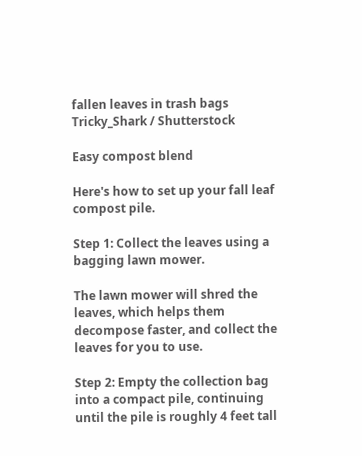fallen leaves in trash bags
Tricky_Shark / Shutterstock

Easy compost blend

Here's how to set up your fall leaf compost pile.

Step 1: Collect the leaves using a bagging lawn mower.

The lawn mower will shred the leaves, which helps them decompose faster, and collect the leaves for you to use.

Step 2: Empty the collection bag into a compact pile, continuing until the pile is roughly 4 feet tall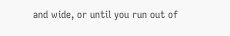and wide, or until you run out of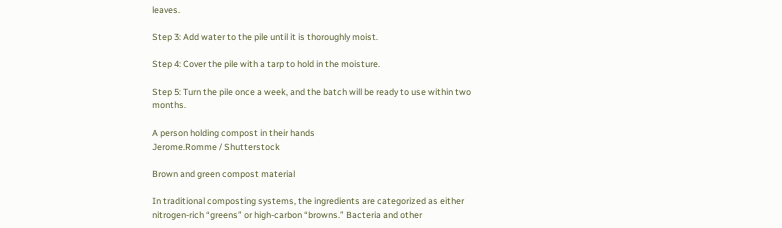leaves.

Step 3: Add water to the pile until it is thoroughly moist.

Step 4: Cover the pile with a tarp to hold in the moisture.

Step 5: Turn the pile once a week, and the batch will be ready to use within two months.

A person holding compost in their hands
Jerome.Romme / Shutterstock

Brown and green compost material

In traditional composting systems, the ingredients are categorized as either nitrogen-rich “greens” or high-carbon “browns.” Bacteria and other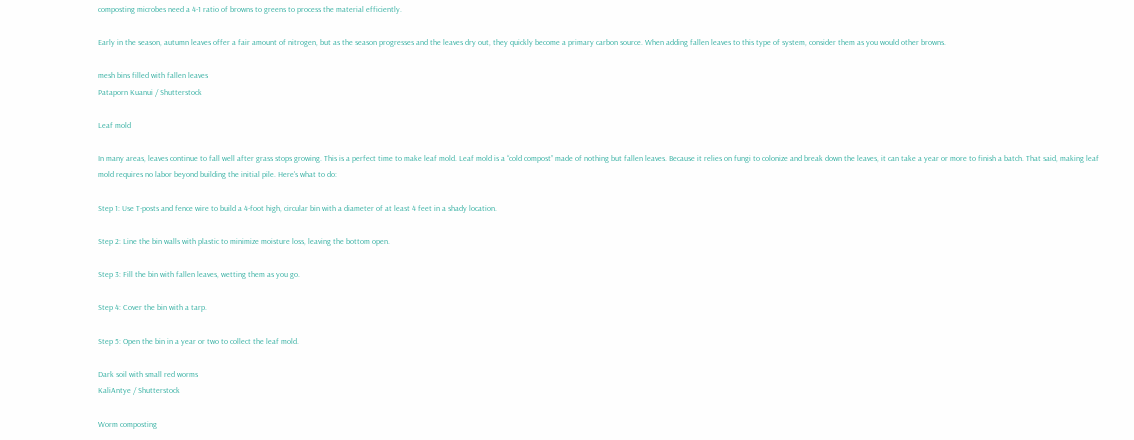composting microbes need a 4-1 ratio of browns to greens to process the material efficiently.

Early in the season, autumn leaves offer a fair amount of nitrogen, but as the season progresses and the leaves dry out, they quickly become a primary carbon source. When adding fallen leaves to this type of system, consider them as you would other browns.

mesh bins filled with fallen leaves
Pataporn Kuanui / Shutterstock

Leaf mold

In many areas, leaves continue to fall well after grass stops growing. This is a perfect time to make leaf mold. Leaf mold is a “cold compost” made of nothing but fallen leaves. Because it relies on fungi to colonize and break down the leaves, it can take a year or more to finish a batch. That said, making leaf mold requires no labor beyond building the initial pile. Here's what to do:

Step 1: Use T-posts and fence wire to build a 4-foot high, circular bin with a diameter of at least 4 feet in a shady location.

Step 2: Line the bin walls with plastic to minimize moisture loss, leaving the bottom open.

Step 3: Fill the bin with fallen leaves, wetting them as you go.

Step 4: Cover the bin with a tarp.

Step 5: Open the bin in a year or two to collect the leaf mold.

Dark soil with small red worms
KaliAntye / Shutterstock

Worm composting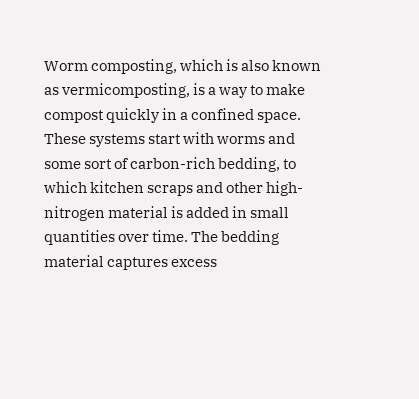Worm composting, which is also known as vermicomposting, is a way to make compost quickly in a confined space. These systems start with worms and some sort of carbon-rich bedding, to which kitchen scraps and other high-nitrogen material is added in small quantities over time. The bedding material captures excess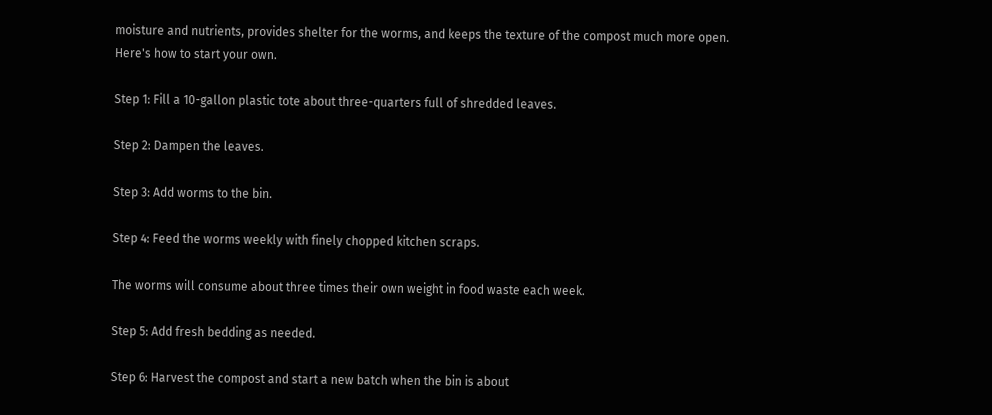moisture and nutrients, provides shelter for the worms, and keeps the texture of the compost much more open. Here's how to start your own.

Step 1: Fill a 10-gallon plastic tote about three-quarters full of shredded leaves.

Step 2: Dampen the leaves.

Step 3: Add worms to the bin.

Step 4: Feed the worms weekly with finely chopped kitchen scraps.

The worms will consume about three times their own weight in food waste each week.

Step 5: Add fresh bedding as needed.

Step 6: Harvest the compost and start a new batch when the bin is about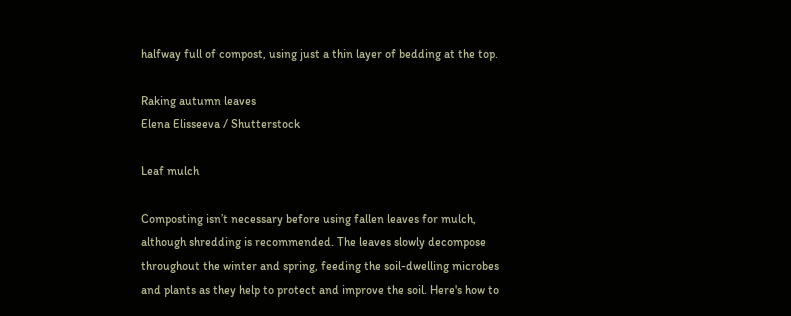halfway full of compost, using just a thin layer of bedding at the top.

Raking autumn leaves
Elena Elisseeva / Shutterstock

Leaf mulch

Composting isn’t necessary before using fallen leaves for mulch, although shredding is recommended. The leaves slowly decompose throughout the winter and spring, feeding the soil-dwelling microbes and plants as they help to protect and improve the soil. Here's how to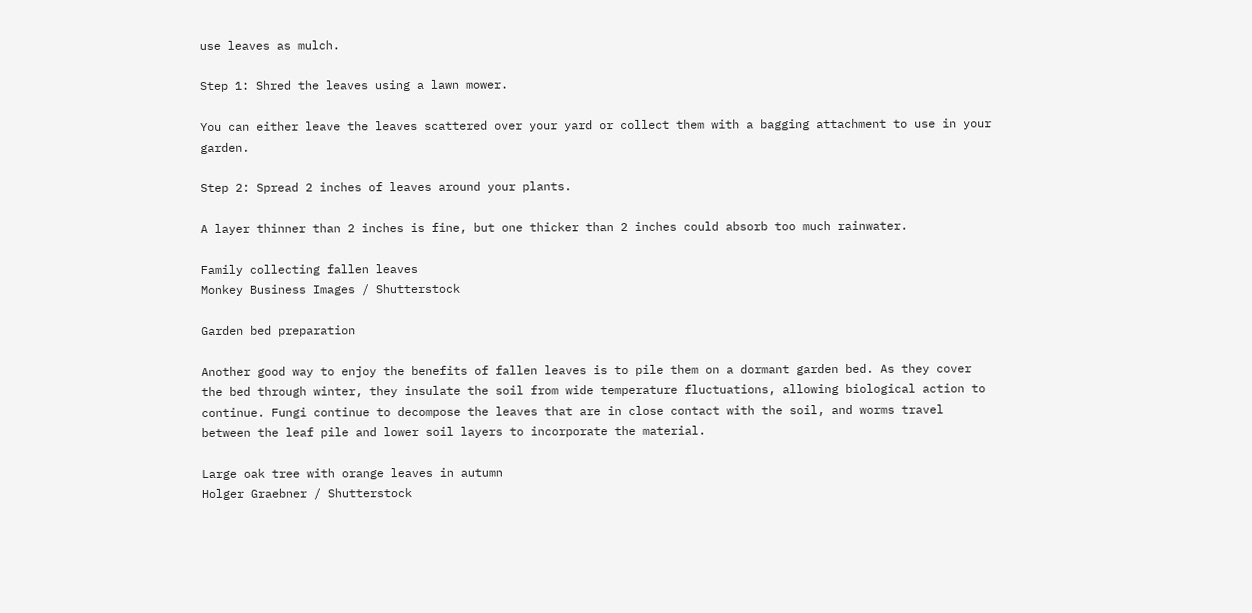use leaves as mulch.

Step 1: Shred the leaves using a lawn mower.

You can either leave the leaves scattered over your yard or collect them with a bagging attachment to use in your garden.

Step 2: Spread 2 inches of leaves around your plants.

A layer thinner than 2 inches is fine, but one thicker than 2 inches could absorb too much rainwater.

Family collecting fallen leaves
Monkey Business Images / Shutterstock

Garden bed preparation

Another good way to enjoy the benefits of fallen leaves is to pile them on a dormant garden bed. As they cover the bed through winter, they insulate the soil from wide temperature fluctuations, allowing biological action to continue. Fungi continue to decompose the leaves that are in close contact with the soil, and worms travel between the leaf pile and lower soil layers to incorporate the material.

Large oak tree with orange leaves in autumn
Holger Graebner / Shutterstock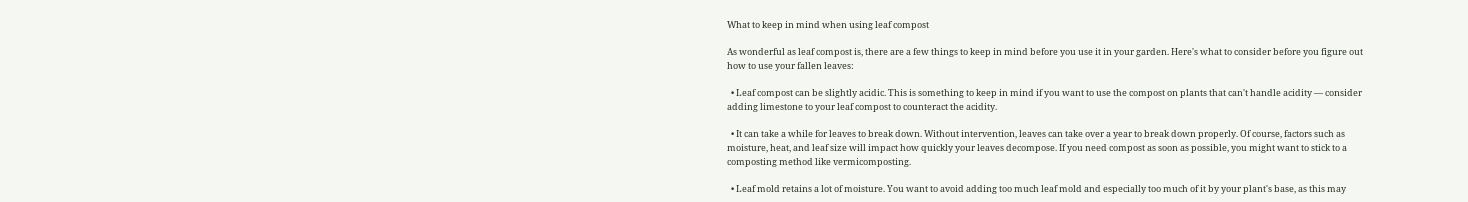What to keep in mind when using leaf compost

As wonderful as leaf compost is, there are a few things to keep in mind before you use it in your garden. Here's what to consider before you figure out how to use your fallen leaves:

  • Leaf compost can be slightly acidic. This is something to keep in mind if you want to use the compost on plants that can't handle acidity — consider adding limestone to your leaf compost to counteract the acidity.

  • It can take a while for leaves to break down. Without intervention, leaves can take over a year to break down properly. Of course, factors such as moisture, heat, and leaf size will impact how quickly your leaves decompose. If you need compost as soon as possible, you might want to stick to a composting method like vermicomposting.

  • Leaf mold retains a lot of moisture. You want to avoid adding too much leaf mold and especially too much of it by your plant's base, as this may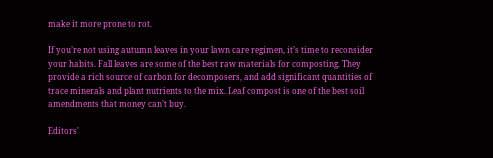make it more prone to rot.

If you’re not using autumn leaves in your lawn care regimen, it’s time to reconsider your habits. Fall leaves are some of the best raw materials for composting. They provide a rich source of carbon for decomposers, and add significant quantities of trace minerals and plant nutrients to the mix. Leaf compost is one of the best soil amendments that money can’t buy.

Editors'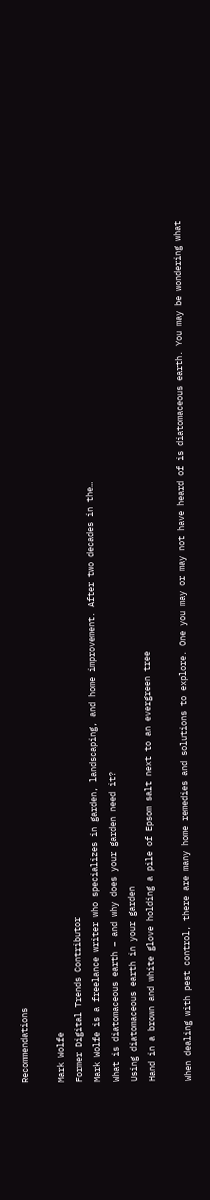Recommendations

Mark Wolfe
Former Digital Trends Contributor
Mark Wolfe is a freelance writer who specializes in garden, landscaping, and home improvement. After two decades in the…
What is diatomaceous earth – and why does your garden need it?
Using diatomaceous earth in your garden
Hand in a brown and white glove holding a pile of Epsom salt next to an evergreen tree

When dealing with pest control, there are many home remedies and solutions to explore. One you may or may not have heard of is diatomaceous earth. You may be wondering what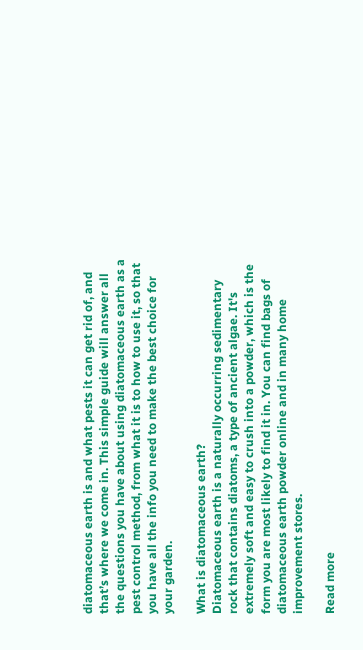diatomaceous earth is and what pests it can get rid of, and that’s where we come in. This simple guide will answer all the questions you have about using diatomaceous earth as a pest control method, from what it is to how to use it, so that you have all the info you need to make the best choice for your garden.

What is diatomaceous earth?
Diatomaceous earth is a naturally occurring sedimentary rock that contains diatoms, a type of ancient algae. It's extremely soft and easy to crush into a powder, which is the form you are most likely to find it in. You can find bags of diatomaceous earth powder online and in many home improvement stores.

Read more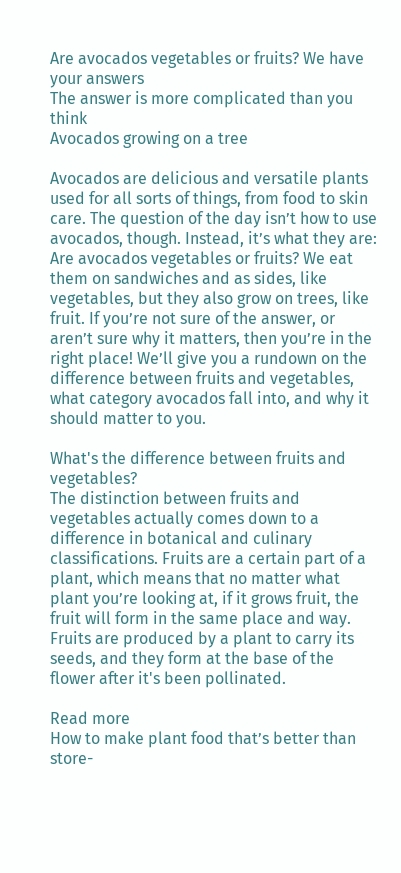Are avocados vegetables or fruits? We have your answers
The answer is more complicated than you think
Avocados growing on a tree

Avocados are delicious and versatile plants used for all sorts of things, from food to skin care. The question of the day isn’t how to use avocados, though. Instead, it’s what they are: Are avocados vegetables or fruits? We eat them on sandwiches and as sides, like vegetables, but they also grow on trees, like fruit. If you’re not sure of the answer, or aren’t sure why it matters, then you’re in the right place! We’ll give you a rundown on the difference between fruits and vegetables, what category avocados fall into, and why it should matter to you.

What's the difference between fruits and vegetables?
The distinction between fruits and vegetables actually comes down to a difference in botanical and culinary classifications. Fruits are a certain part of a plant, which means that no matter what plant you’re looking at, if it grows fruit, the fruit will form in the same place and way. Fruits are produced by a plant to carry its seeds, and they form at the base of the flower after it's been pollinated.

Read more
How to make plant food that’s better than store-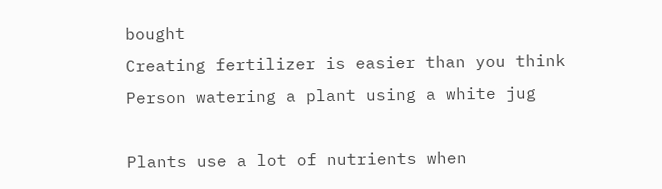bought
Creating fertilizer is easier than you think
Person watering a plant using a white jug

Plants use a lot of nutrients when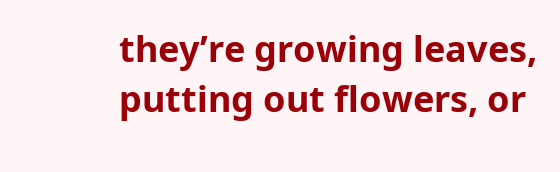they’re growing leaves, putting out flowers, or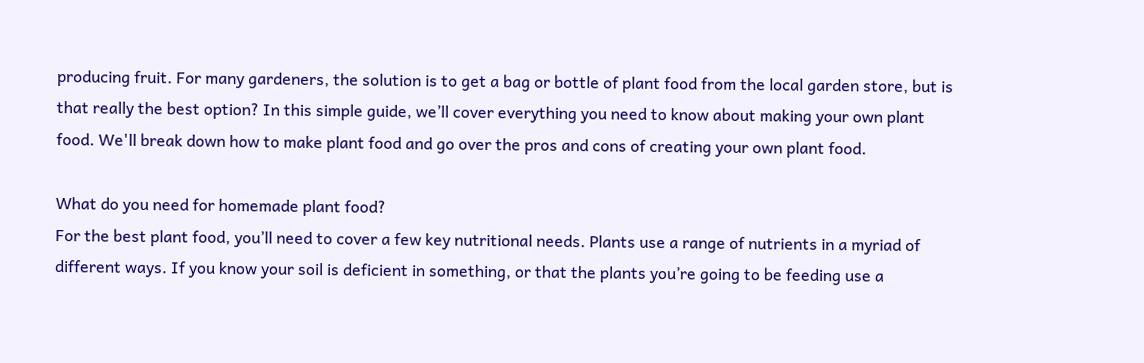producing fruit. For many gardeners, the solution is to get a bag or bottle of plant food from the local garden store, but is that really the best option? In this simple guide, we’ll cover everything you need to know about making your own plant food. We'll break down how to make plant food and go over the pros and cons of creating your own plant food.

What do you need for homemade plant food?
For the best plant food, you’ll need to cover a few key nutritional needs. Plants use a range of nutrients in a myriad of different ways. If you know your soil is deficient in something, or that the plants you’re going to be feeding use a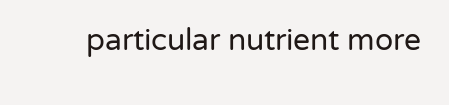particular nutrient more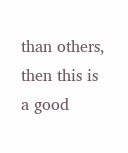than others, then this is a good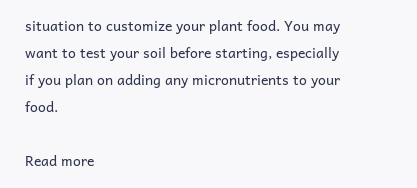situation to customize your plant food. You may want to test your soil before starting, especially if you plan on adding any micronutrients to your food.

Read more